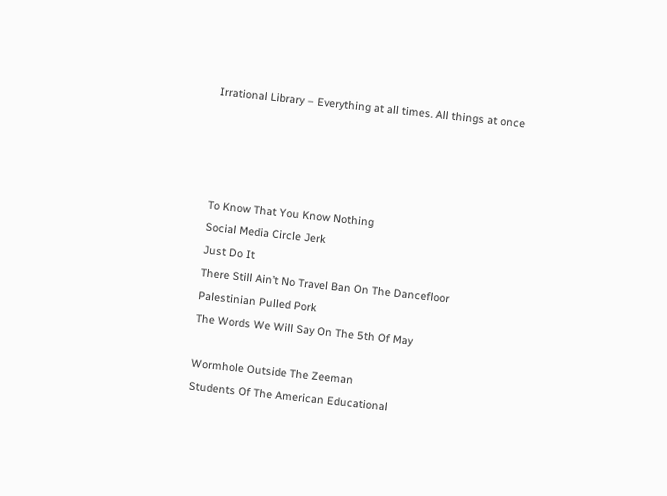Irrational Library – Everything at all times. All things at once




To Know That You Know Nothing
Social Media Circle Jerk
Just Do It
There Still Ain’t No Travel Ban On The Dancefloor
Palestinian Pulled Pork
The Words We Will Say On The 5th Of May

Wormhole Outside The Zeeman
Students Of The American Educational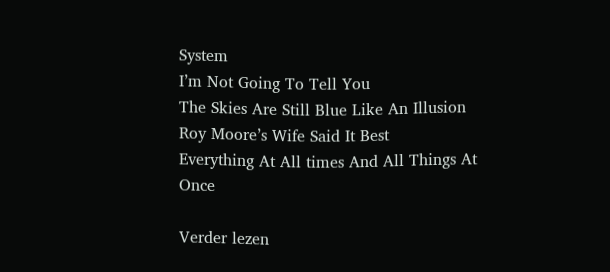System
I’m Not Going To Tell You
The Skies Are Still Blue Like An Illusion
Roy Moore’s Wife Said It Best
Everything At All times And All Things At Once

Verder lezen